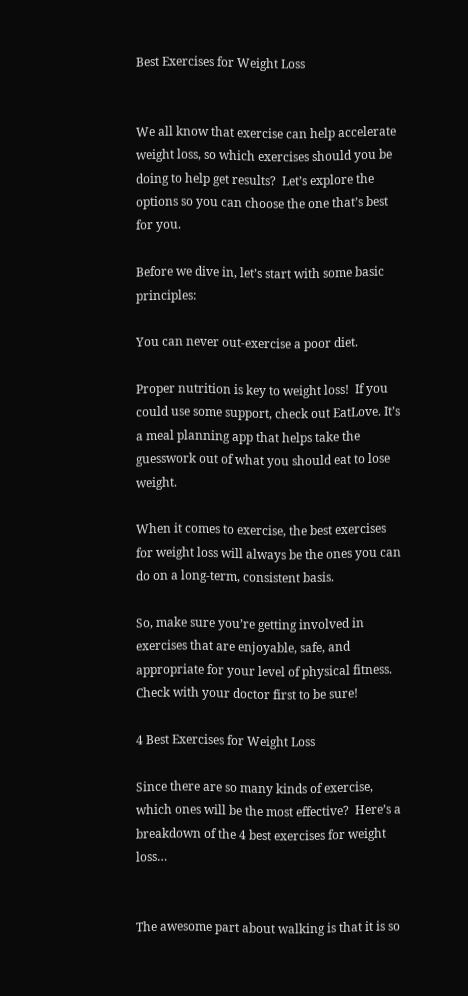Best Exercises for Weight Loss


We all know that exercise can help accelerate weight loss, so which exercises should you be doing to help get results?  Let’s explore the options so you can choose the one that’s best for you.

Before we dive in, let’s start with some basic principles:

You can never out-exercise a poor diet.

Proper nutrition is key to weight loss!  If you could use some support, check out EatLove. It’s a meal planning app that helps take the guesswork out of what you should eat to lose weight.

When it comes to exercise, the best exercises for weight loss will always be the ones you can do on a long-term, consistent basis.

So, make sure you’re getting involved in exercises that are enjoyable, safe, and appropriate for your level of physical fitness.  Check with your doctor first to be sure!

4 Best Exercises for Weight Loss

Since there are so many kinds of exercise, which ones will be the most effective?  Here’s a breakdown of the 4 best exercises for weight loss…


The awesome part about walking is that it is so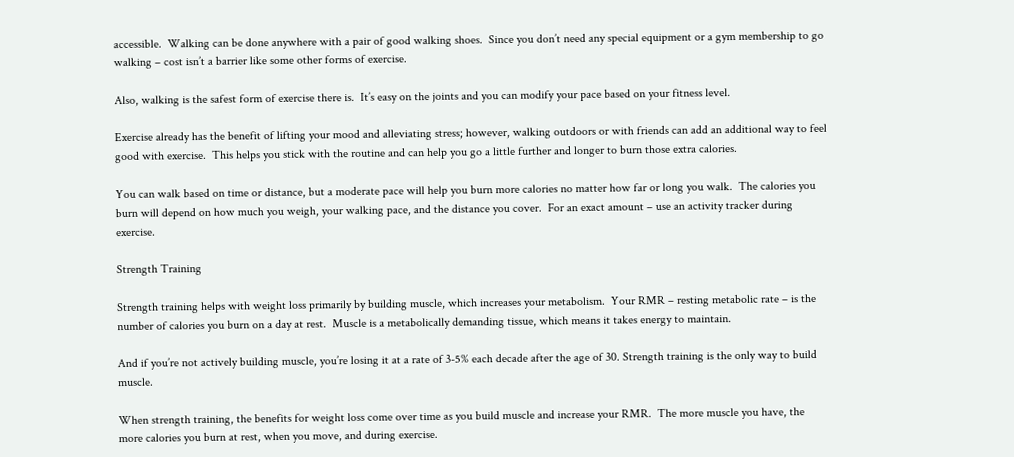accessible.  Walking can be done anywhere with a pair of good walking shoes.  Since you don’t need any special equipment or a gym membership to go walking – cost isn’t a barrier like some other forms of exercise.

Also, walking is the safest form of exercise there is.  It’s easy on the joints and you can modify your pace based on your fitness level.

Exercise already has the benefit of lifting your mood and alleviating stress; however, walking outdoors or with friends can add an additional way to feel good with exercise.  This helps you stick with the routine and can help you go a little further and longer to burn those extra calories.

You can walk based on time or distance, but a moderate pace will help you burn more calories no matter how far or long you walk.  The calories you burn will depend on how much you weigh, your walking pace, and the distance you cover.  For an exact amount – use an activity tracker during exercise.

Strength Training

Strength training helps with weight loss primarily by building muscle, which increases your metabolism.  Your RMR – resting metabolic rate – is the number of calories you burn on a day at rest.  Muscle is a metabolically demanding tissue, which means it takes energy to maintain.

And if you’re not actively building muscle, you’re losing it at a rate of 3-5% each decade after the age of 30. Strength training is the only way to build muscle.

When strength training, the benefits for weight loss come over time as you build muscle and increase your RMR.  The more muscle you have, the more calories you burn at rest, when you move, and during exercise.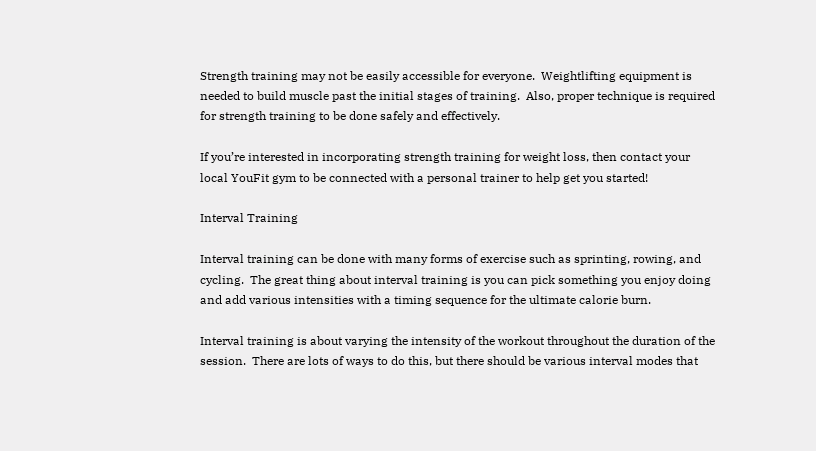Strength training may not be easily accessible for everyone.  Weightlifting equipment is needed to build muscle past the initial stages of training.  Also, proper technique is required for strength training to be done safely and effectively.

If you’re interested in incorporating strength training for weight loss, then contact your local YouFit gym to be connected with a personal trainer to help get you started!

Interval Training

Interval training can be done with many forms of exercise such as sprinting, rowing, and cycling.  The great thing about interval training is you can pick something you enjoy doing and add various intensities with a timing sequence for the ultimate calorie burn.

Interval training is about varying the intensity of the workout throughout the duration of the session.  There are lots of ways to do this, but there should be various interval modes that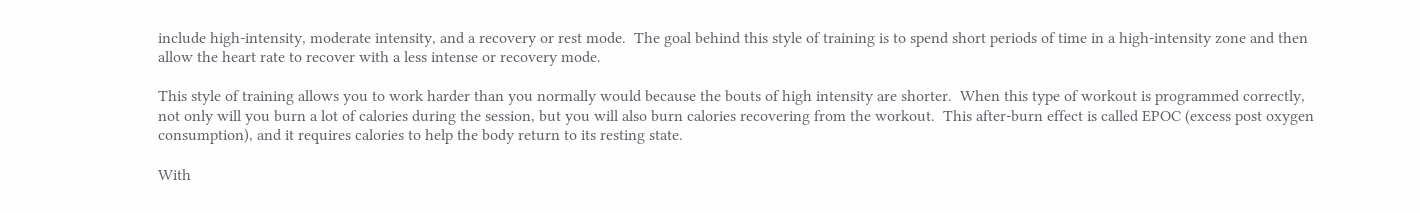include high-intensity, moderate intensity, and a recovery or rest mode.  The goal behind this style of training is to spend short periods of time in a high-intensity zone and then allow the heart rate to recover with a less intense or recovery mode.

This style of training allows you to work harder than you normally would because the bouts of high intensity are shorter.  When this type of workout is programmed correctly, not only will you burn a lot of calories during the session, but you will also burn calories recovering from the workout.  This after-burn effect is called EPOC (excess post oxygen consumption), and it requires calories to help the body return to its resting state.

With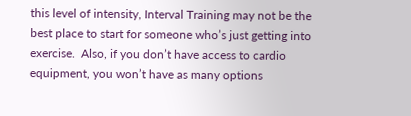this level of intensity, Interval Training may not be the best place to start for someone who’s just getting into exercise.  Also, if you don’t have access to cardio equipment, you won’t have as many options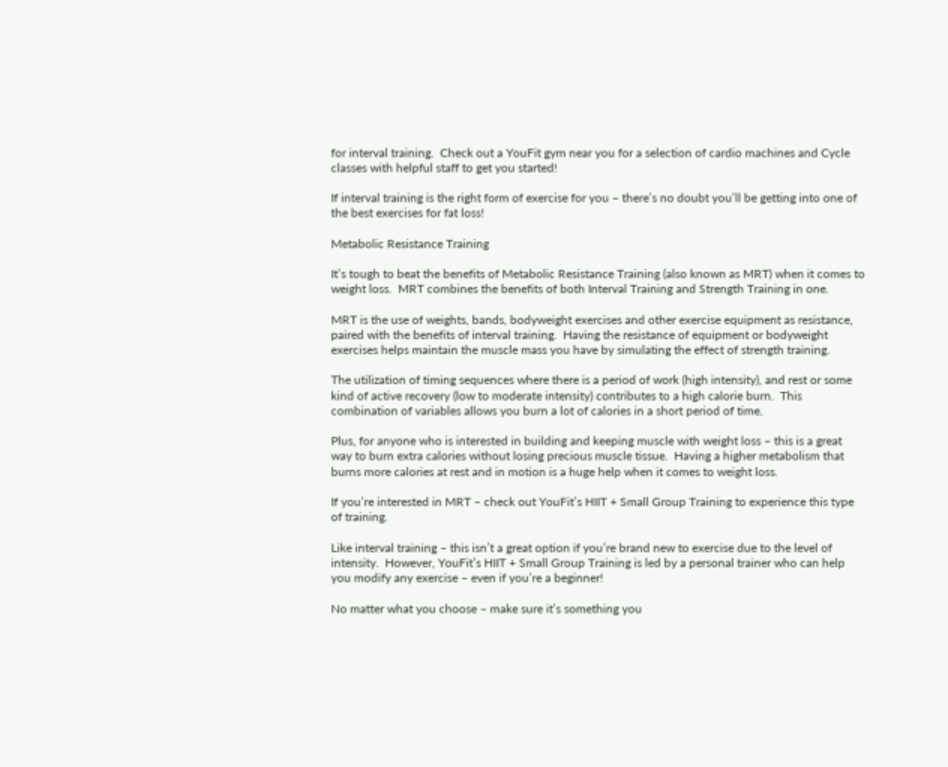for interval training.  Check out a YouFit gym near you for a selection of cardio machines and Cycle classes with helpful staff to get you started!

If interval training is the right form of exercise for you – there’s no doubt you’ll be getting into one of the best exercises for fat loss!

Metabolic Resistance Training

It’s tough to beat the benefits of Metabolic Resistance Training (also known as MRT) when it comes to weight loss.  MRT combines the benefits of both Interval Training and Strength Training in one.

MRT is the use of weights, bands, bodyweight exercises and other exercise equipment as resistance, paired with the benefits of interval training.  Having the resistance of equipment or bodyweight exercises helps maintain the muscle mass you have by simulating the effect of strength training.

The utilization of timing sequences where there is a period of work (high intensity), and rest or some kind of active recovery (low to moderate intensity) contributes to a high calorie burn.  This combination of variables allows you burn a lot of calories in a short period of time.

Plus, for anyone who is interested in building and keeping muscle with weight loss – this is a great way to burn extra calories without losing precious muscle tissue.  Having a higher metabolism that burns more calories at rest and in motion is a huge help when it comes to weight loss.

If you’re interested in MRT – check out YouFit’s HIIT + Small Group Training to experience this type of training.

Like interval training – this isn’t a great option if you’re brand new to exercise due to the level of intensity.  However, YouFit’s HIIT + Small Group Training is led by a personal trainer who can help you modify any exercise – even if you’re a beginner!

No matter what you choose – make sure it’s something you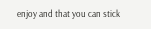enjoy and that you can stick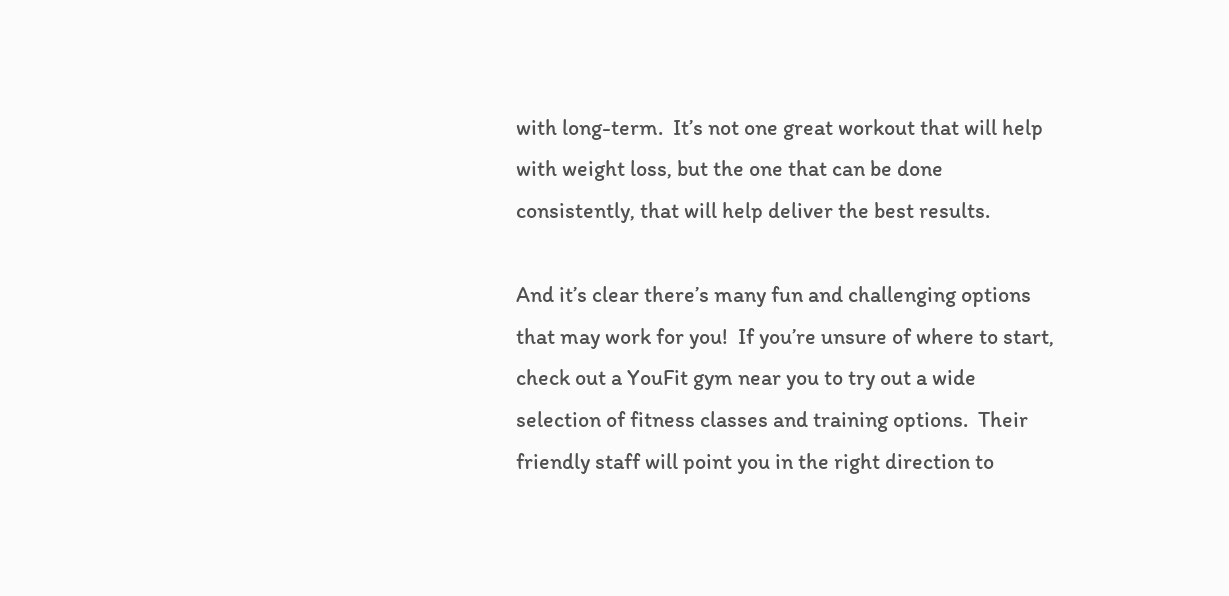with long-term.  It’s not one great workout that will help with weight loss, but the one that can be done consistently, that will help deliver the best results.

And it’s clear there’s many fun and challenging options that may work for you!  If you’re unsure of where to start, check out a YouFit gym near you to try out a wide selection of fitness classes and training options.  Their friendly staff will point you in the right direction to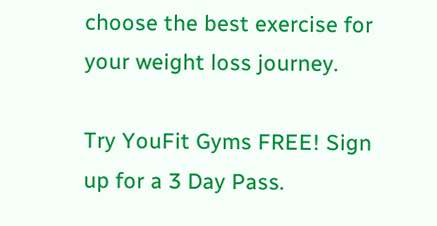choose the best exercise for your weight loss journey.

Try YouFit Gyms FREE! Sign up for a 3 Day Pass.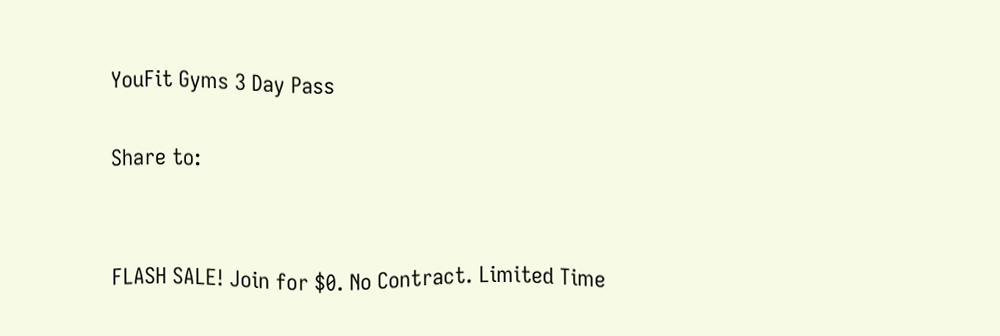YouFit Gyms 3 Day Pass

Share to:


FLASH SALE! Join for $0. No Contract. Limited Time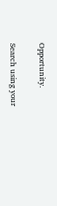Opportunity.

Search using your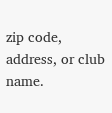zip code, address, or club name.